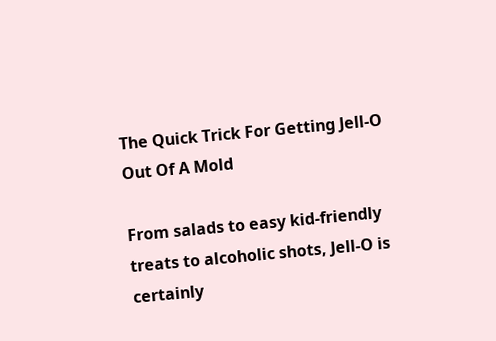The Quick Trick For Getting Jell-O Out Of A Mold

From salads to easy kid-friendly treats to alcoholic shots, Jell-O is certainly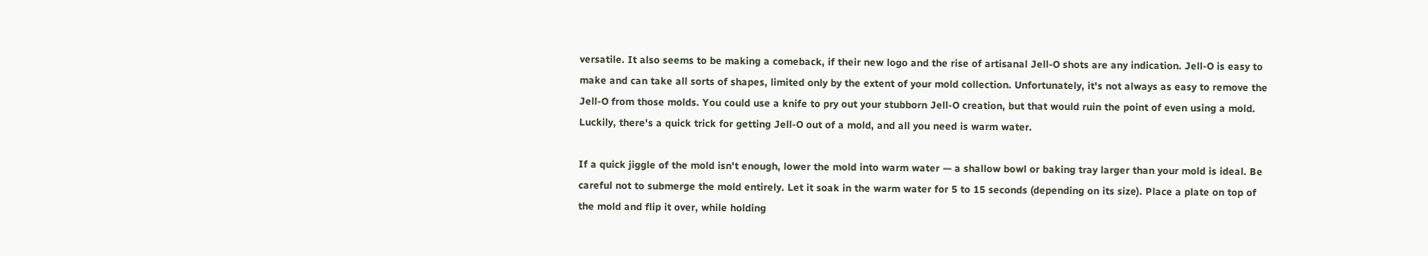versatile. It also seems to be making a comeback, if their new logo and the rise of artisanal Jell-O shots are any indication. Jell-O is easy to make and can take all sorts of shapes, limited only by the extent of your mold collection. Unfortunately, it's not always as easy to remove the Jell-O from those molds. You could use a knife to pry out your stubborn Jell-O creation, but that would ruin the point of even using a mold. Luckily, there's a quick trick for getting Jell-O out of a mold, and all you need is warm water.

If a quick jiggle of the mold isn't enough, lower the mold into warm water — a shallow bowl or baking tray larger than your mold is ideal. Be careful not to submerge the mold entirely. Let it soak in the warm water for 5 to 15 seconds (depending on its size). Place a plate on top of the mold and flip it over, while holding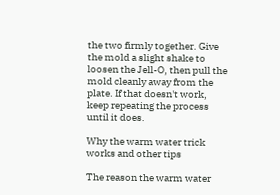the two firmly together. Give the mold a slight shake to loosen the Jell-O, then pull the mold cleanly away from the plate. If that doesn't work, keep repeating the process until it does.

Why the warm water trick works and other tips

The reason the warm water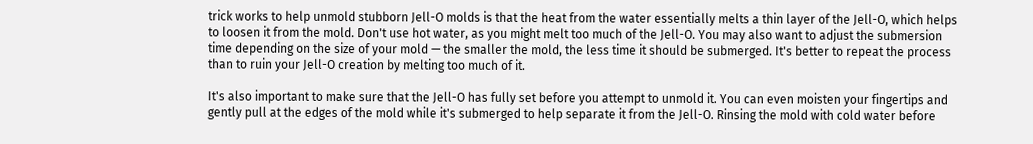trick works to help unmold stubborn Jell-O molds is that the heat from the water essentially melts a thin layer of the Jell-O, which helps to loosen it from the mold. Don't use hot water, as you might melt too much of the Jell-O. You may also want to adjust the submersion time depending on the size of your mold — the smaller the mold, the less time it should be submerged. It's better to repeat the process than to ruin your Jell-O creation by melting too much of it.

It's also important to make sure that the Jell-O has fully set before you attempt to unmold it. You can even moisten your fingertips and gently pull at the edges of the mold while it's submerged to help separate it from the Jell-O. Rinsing the mold with cold water before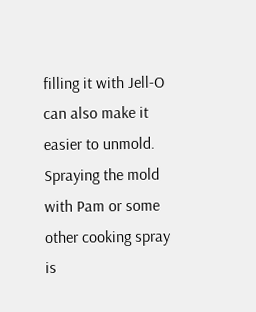filling it with Jell-O can also make it easier to unmold. Spraying the mold with Pam or some other cooking spray is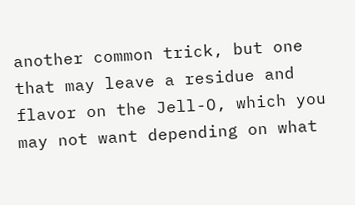another common trick, but one that may leave a residue and flavor on the Jell-O, which you may not want depending on what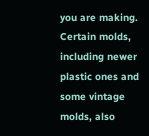you are making. Certain molds, including newer plastic ones and some vintage molds, also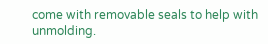come with removable seals to help with unmolding.